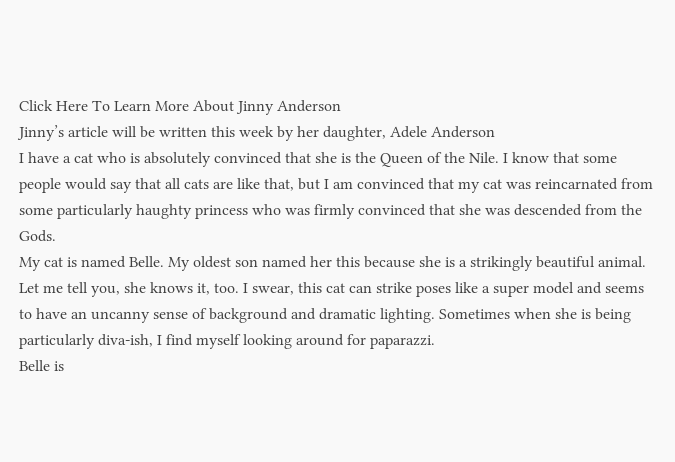Click Here To Learn More About Jinny Anderson
Jinny’s article will be written this week by her daughter, Adele Anderson
I have a cat who is absolutely convinced that she is the Queen of the Nile. I know that some people would say that all cats are like that, but I am convinced that my cat was reincarnated from some particularly haughty princess who was firmly convinced that she was descended from the Gods.
My cat is named Belle. My oldest son named her this because she is a strikingly beautiful animal. Let me tell you, she knows it, too. I swear, this cat can strike poses like a super model and seems to have an uncanny sense of background and dramatic lighting. Sometimes when she is being particularly diva-ish, I find myself looking around for paparazzi.
Belle is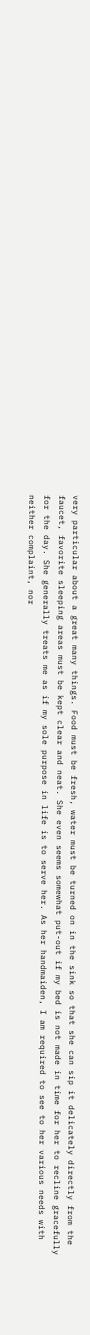very particular about a great many things. Food must be fresh, water must be turned on in the sink so that she can sip it delicately directly from the faucet, favorite sleeping areas must be kept clear and neat. She even seems somewhat put-out if my bed is not made in time for her to recline gracefully for the day. She generally treats me as if my sole purpose in life is to serve her. As her handmaiden, I am required to see to her various needs with neither complaint, nor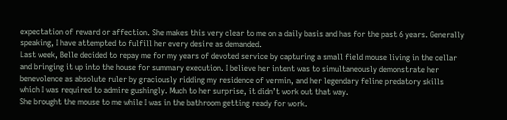expectation of reward or affection. She makes this very clear to me on a daily basis and has for the past 6 years. Generally speaking, I have attempted to fulfill her every desire as demanded.
Last week, Belle decided to repay me for my years of devoted service by capturing a small field mouse living in the cellar and bringing it up into the house for summary execution. I believe her intent was to simultaneously demonstrate her benevolence as absolute ruler by graciously ridding my residence of vermin, and her legendary feline predatory skills which I was required to admire gushingly. Much to her surprise, it didn’t work out that way.
She brought the mouse to me while I was in the bathroom getting ready for work.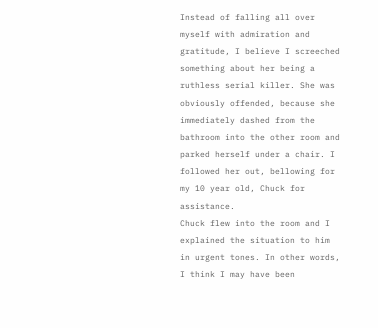Instead of falling all over myself with admiration and gratitude, I believe I screeched something about her being a ruthless serial killer. She was obviously offended, because she immediately dashed from the bathroom into the other room and parked herself under a chair. I followed her out, bellowing for my 10 year old, Chuck for assistance.
Chuck flew into the room and I explained the situation to him in urgent tones. In other words, I think I may have been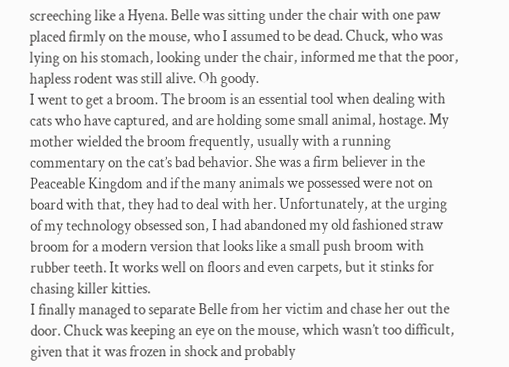screeching like a Hyena. Belle was sitting under the chair with one paw placed firmly on the mouse, who I assumed to be dead. Chuck, who was lying on his stomach, looking under the chair, informed me that the poor, hapless rodent was still alive. Oh goody.
I went to get a broom. The broom is an essential tool when dealing with cats who have captured, and are holding some small animal, hostage. My mother wielded the broom frequently, usually with a running commentary on the cat’s bad behavior. She was a firm believer in the Peaceable Kingdom and if the many animals we possessed were not on board with that, they had to deal with her. Unfortunately, at the urging of my technology obsessed son, I had abandoned my old fashioned straw broom for a modern version that looks like a small push broom with rubber teeth. It works well on floors and even carpets, but it stinks for chasing killer kitties.
I finally managed to separate Belle from her victim and chase her out the door. Chuck was keeping an eye on the mouse, which wasn’t too difficult, given that it was frozen in shock and probably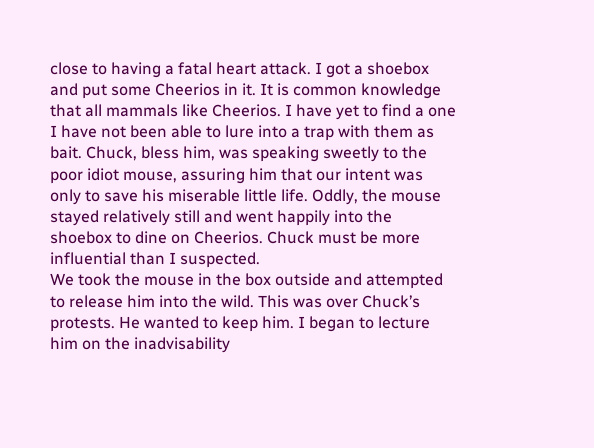close to having a fatal heart attack. I got a shoebox and put some Cheerios in it. It is common knowledge that all mammals like Cheerios. I have yet to find a one I have not been able to lure into a trap with them as bait. Chuck, bless him, was speaking sweetly to the poor idiot mouse, assuring him that our intent was only to save his miserable little life. Oddly, the mouse stayed relatively still and went happily into the shoebox to dine on Cheerios. Chuck must be more influential than I suspected.
We took the mouse in the box outside and attempted to release him into the wild. This was over Chuck’s protests. He wanted to keep him. I began to lecture him on the inadvisability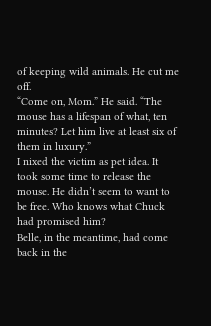of keeping wild animals. He cut me off.
“Come on, Mom.” He said. “The mouse has a lifespan of what, ten minutes? Let him live at least six of them in luxury.”
I nixed the victim as pet idea. It took some time to release the mouse. He didn’t seem to want to be free. Who knows what Chuck had promised him?
Belle, in the meantime, had come back in the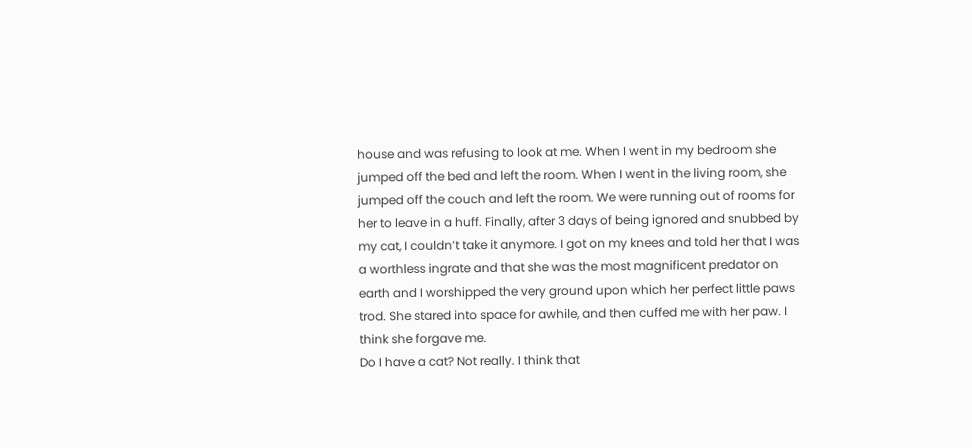house and was refusing to look at me. When I went in my bedroom she jumped off the bed and left the room. When I went in the living room, she jumped off the couch and left the room. We were running out of rooms for her to leave in a huff. Finally, after 3 days of being ignored and snubbed by my cat, I couldn’t take it anymore. I got on my knees and told her that I was a worthless ingrate and that she was the most magnificent predator on earth and I worshipped the very ground upon which her perfect little paws trod. She stared into space for awhile, and then cuffed me with her paw. I think she forgave me.
Do I have a cat? Not really. I think that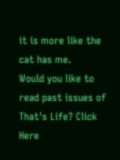it is more like the cat has me.
Would you like to read past issues of That's Life? Click Here